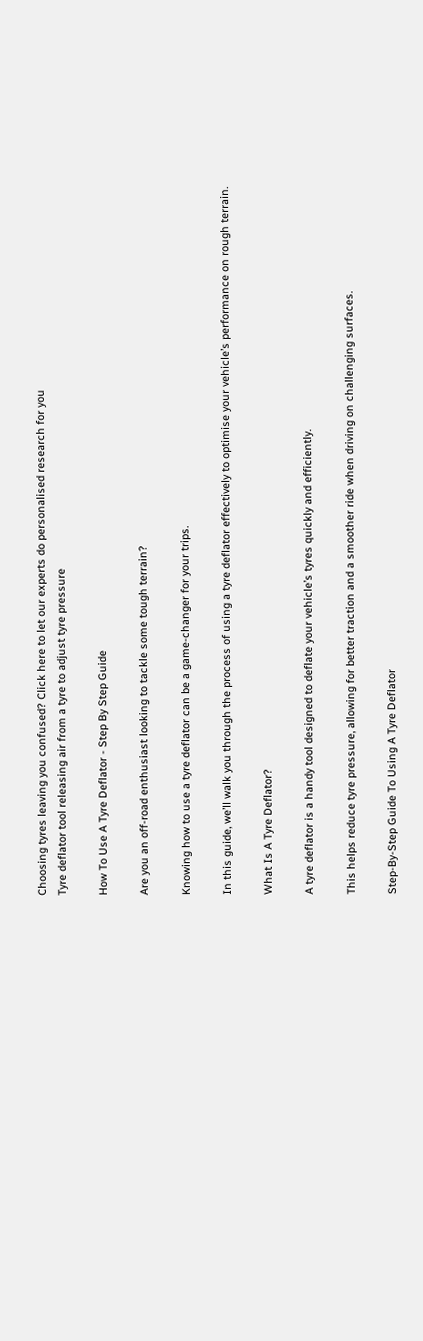Choosing tyres leaving you confused? Click here to let our experts do personalised research for you
Tyre deflator tool releasing air from a tyre to adjust tyre pressure

How To Use A Tyre Deflator - Step By Step Guide

Are you an off-road enthusiast looking to tackle some tough terrain?

Knowing how to use a tyre deflator can be a game-changer for your trips.

In this guide, we’ll walk you through the process of using a tyre deflator effectively to optimise your vehicle’s performance on rough terrain.

What Is A Tyre Deflator?

A tyre deflator is a handy tool designed to deflate your vehicle’s tyres quickly and efficiently.

This helps reduce tyre pressure, allowing for better traction and a smoother ride when driving on challenging surfaces.

Step-By-Step Guide To Using A Tyre Deflator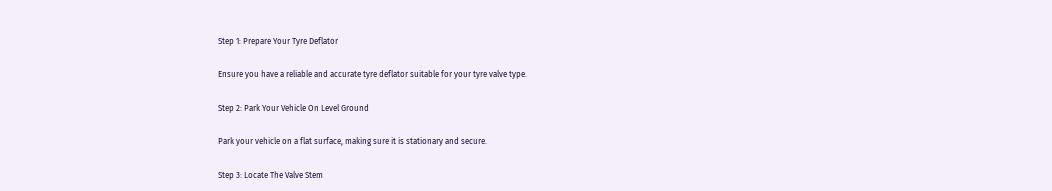Step 1: Prepare Your Tyre Deflator

Ensure you have a reliable and accurate tyre deflator suitable for your tyre valve type.

Step 2: Park Your Vehicle On Level Ground

Park your vehicle on a flat surface, making sure it is stationary and secure.

Step 3: Locate The Valve Stem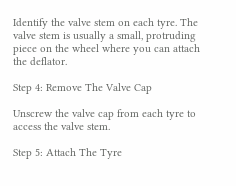Identify the valve stem on each tyre. The valve stem is usually a small, protruding piece on the wheel where you can attach the deflator.

Step 4: Remove The Valve Cap

Unscrew the valve cap from each tyre to access the valve stem.

Step 5: Attach The Tyre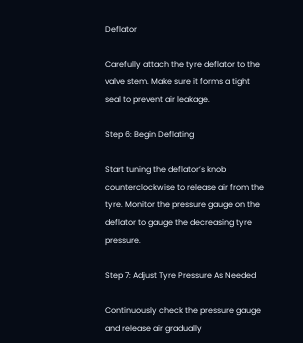Deflator

Carefully attach the tyre deflator to the valve stem. Make sure it forms a tight seal to prevent air leakage.

Step 6: Begin Deflating

Start tuning the deflator’s knob counterclockwise to release air from the tyre. Monitor the pressure gauge on the deflator to gauge the decreasing tyre pressure.

Step 7: Adjust Tyre Pressure As Needed

Continuously check the pressure gauge and release air gradually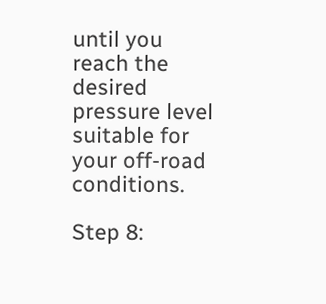until you reach the desired pressure level suitable for your off-road conditions.

Step 8: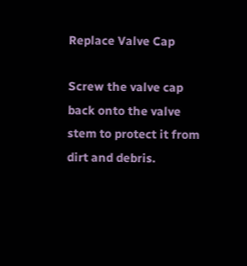Replace Valve Cap

Screw the valve cap back onto the valve stem to protect it from dirt and debris.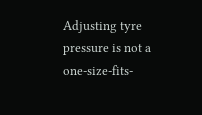Adjusting tyre pressure is not a one-size-fits-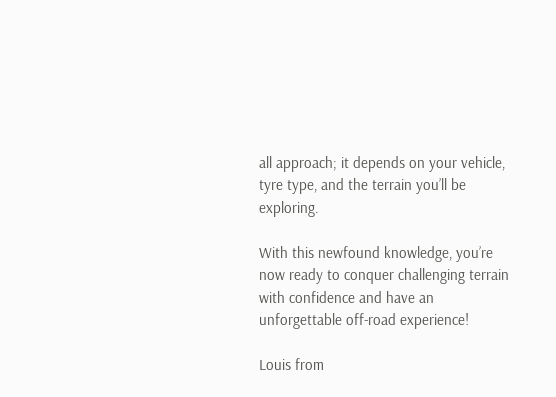all approach; it depends on your vehicle, tyre type, and the terrain you’ll be exploring.

With this newfound knowledge, you’re now ready to conquer challenging terrain with confidence and have an unforgettable off-road experience!

Louis from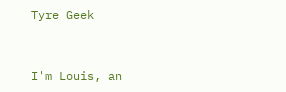Tyre Geek


I'm Louis, an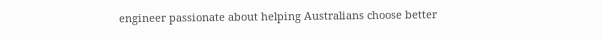engineer passionate about helping Australians choose better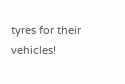tyres for their vehicles!